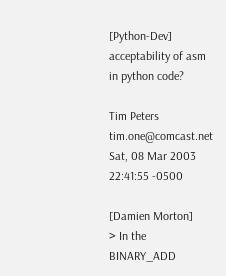[Python-Dev] acceptability of asm in python code?

Tim Peters tim.one@comcast.net
Sat, 08 Mar 2003 22:41:55 -0500

[Damien Morton]
> In the BINARY_ADD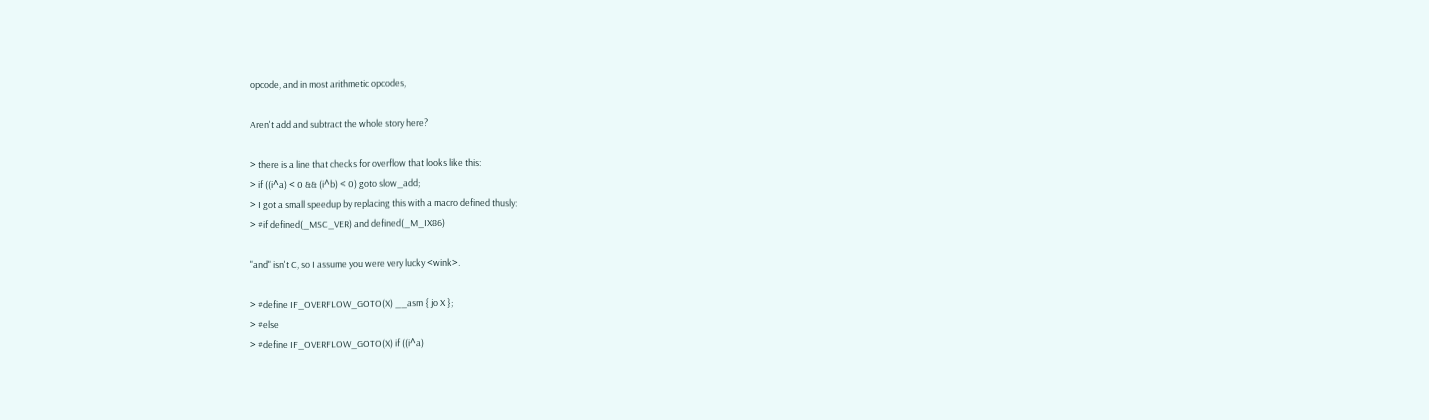opcode, and in most arithmetic opcodes,

Aren't add and subtract the whole story here?

> there is a line that checks for overflow that looks like this:
> if ((i^a) < 0 && (i^b) < 0) goto slow_add;
> I got a small speedup by replacing this with a macro defined thusly:
> #if defined(_MSC_VER) and defined(_M_IX86)

"and" isn't C, so I assume you were very lucky <wink>.

> #define IF_OVERFLOW_GOTO(X) __asm { jo X };
> #else
> #define IF_OVERFLOW_GOTO(X) if ((i^a)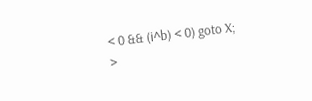< 0 && (i^b) < 0) goto X;
>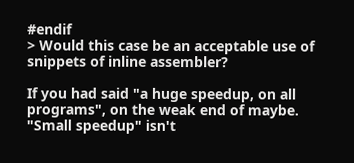#endif
> Would this case be an acceptable use of snippets of inline assembler?

If you had said "a huge speedup, on all programs", on the weak end of maybe.
"Small speedup" isn't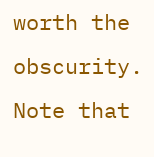worth the obscurity.  Note that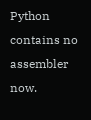Python contains no
assembler now.